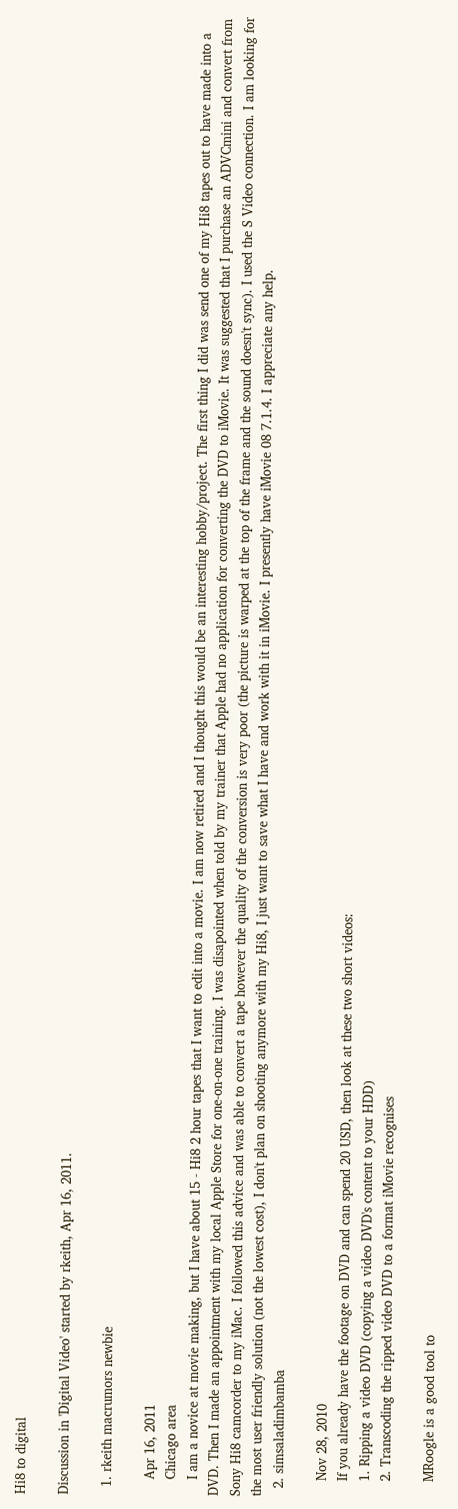Hi8 to digital

Discussion in 'Digital Video' started by rkeith, Apr 16, 2011.

  1. rkeith macrumors newbie

    Apr 16, 2011
    Chicago area
    I am a novice at movie making, but I have about 15 - Hi8 2 hour tapes that I want to edit into a movie. I am now retired and I thought this would be an interesting hobby/project. The first thing I did was send one of my Hi8 tapes out to have made into a DVD. Then I made an appointment with my local Apple Store for one-on-one training. I was disapointed when told by my trainer that Apple had no application for converting the DVD to iMovie. It was suggested that I purchase an ADVCmini and convert from Sony Hi8 camcorder to my iMac. I followed this advice and was able to convert a tape however the quality of the conversion is very poor (the picture is warped at the top of the frame and the sound doesn't sync). I used the S Video connection. I am looking for the most user friendly solution (not the lowest cost), I don't plan on shooting anymore with my Hi8, I just want to save what I have and work with it in iMovie. I presently have iMovie 08 7.1.4. I appreciate any help.
  2. simsaladimbamba

    Nov 28, 2010
    If you already have the footage on DVD and can spend 20 USD, then look at these two short videos:
    1. Ripping a video DVD (copying a video DVD's content to your HDD)
    2. Transcoding the ripped video DVD to a format iMovie recognises

    MRoogle is a good tool to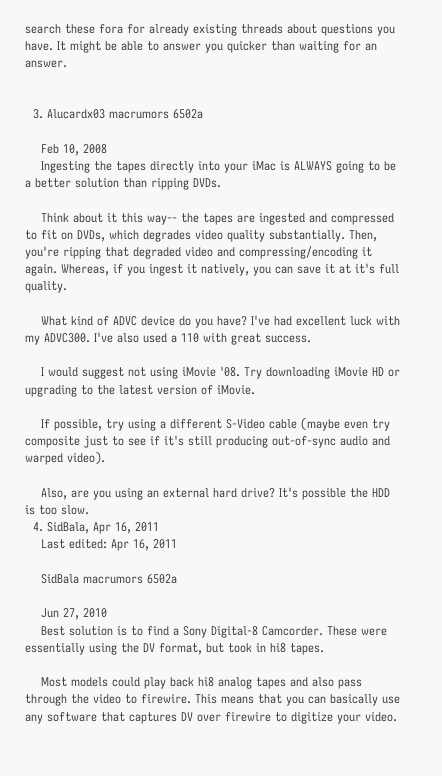search these fora for already existing threads about questions you have. It might be able to answer you quicker than waiting for an answer.


  3. Alucardx03 macrumors 6502a

    Feb 10, 2008
    Ingesting the tapes directly into your iMac is ALWAYS going to be a better solution than ripping DVDs.

    Think about it this way-- the tapes are ingested and compressed to fit on DVDs, which degrades video quality substantially. Then, you're ripping that degraded video and compressing/encoding it again. Whereas, if you ingest it natively, you can save it at it's full quality.

    What kind of ADVC device do you have? I've had excellent luck with my ADVC300. I've also used a 110 with great success.

    I would suggest not using iMovie '08. Try downloading iMovie HD or upgrading to the latest version of iMovie.

    If possible, try using a different S-Video cable (maybe even try composite just to see if it's still producing out-of-sync audio and warped video).

    Also, are you using an external hard drive? It's possible the HDD is too slow.
  4. SidBala, Apr 16, 2011
    Last edited: Apr 16, 2011

    SidBala macrumors 6502a

    Jun 27, 2010
    Best solution is to find a Sony Digital-8 Camcorder. These were essentially using the DV format, but took in hi8 tapes.

    Most models could play back hi8 analog tapes and also pass through the video to firewire. This means that you can basically use any software that captures DV over firewire to digitize your video.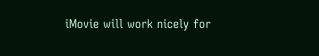iMovie will work nicely for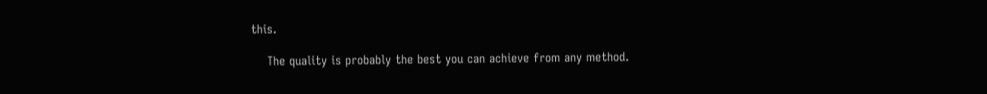this.

    The quality is probably the best you can achieve from any method.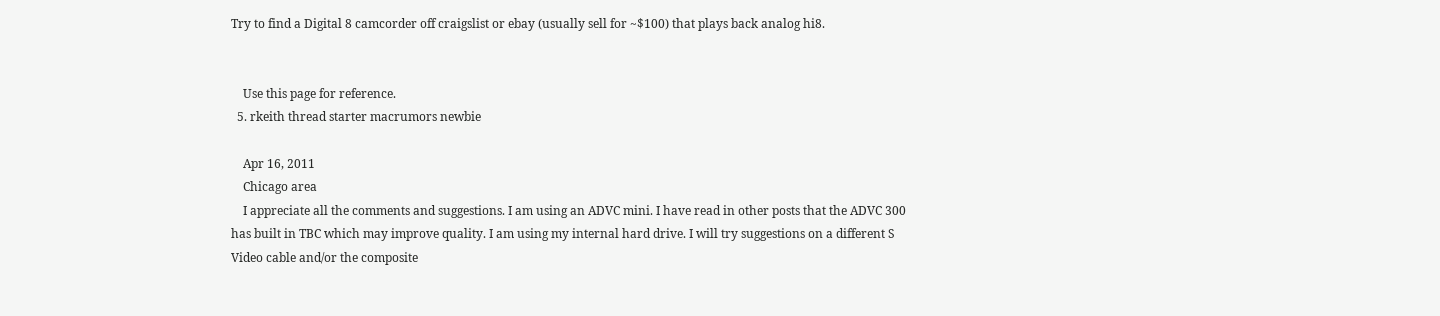Try to find a Digital 8 camcorder off craigslist or ebay (usually sell for ~$100) that plays back analog hi8.


    Use this page for reference.
  5. rkeith thread starter macrumors newbie

    Apr 16, 2011
    Chicago area
    I appreciate all the comments and suggestions. I am using an ADVC mini. I have read in other posts that the ADVC 300 has built in TBC which may improve quality. I am using my internal hard drive. I will try suggestions on a different S Video cable and/or the composite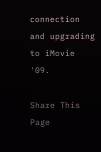connection and upgrading to iMovie '09.

Share This Page